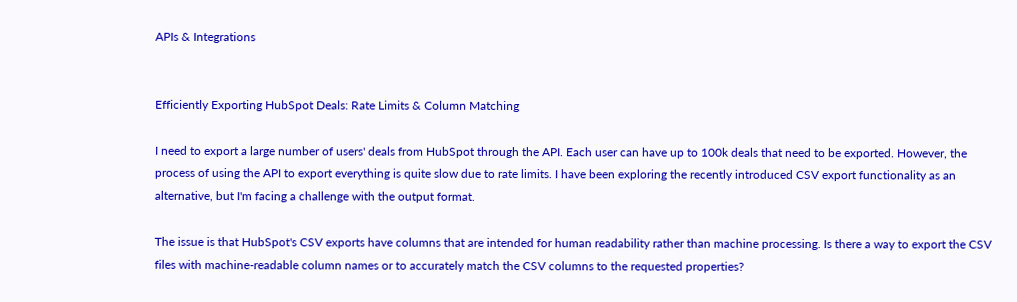APIs & Integrations


Efficiently Exporting HubSpot Deals: Rate Limits & Column Matching

I need to export a large number of users' deals from HubSpot through the API. Each user can have up to 100k deals that need to be exported. However, the process of using the API to export everything is quite slow due to rate limits. I have been exploring the recently introduced CSV export functionality as an alternative, but I'm facing a challenge with the output format.

The issue is that HubSpot's CSV exports have columns that are intended for human readability rather than machine processing. Is there a way to export the CSV files with machine-readable column names or to accurately match the CSV columns to the requested properties?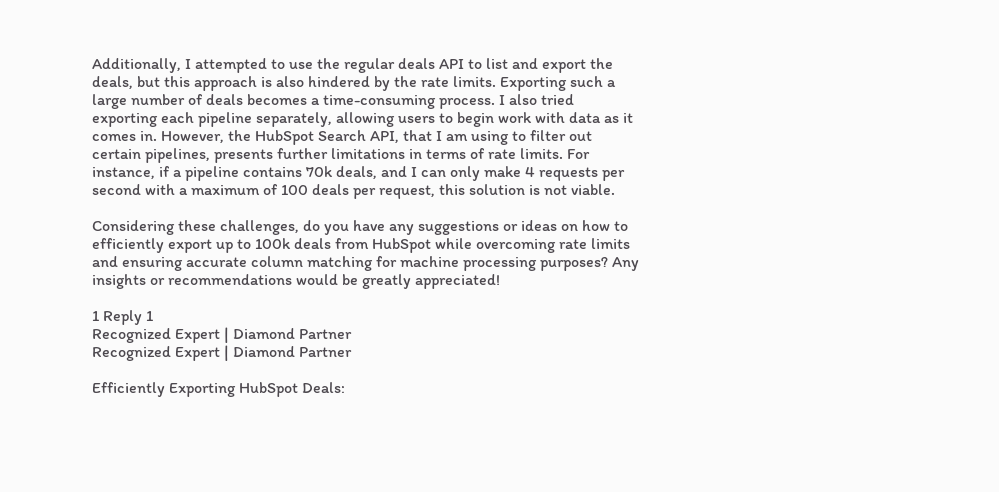Additionally, I attempted to use the regular deals API to list and export the deals, but this approach is also hindered by the rate limits. Exporting such a large number of deals becomes a time-consuming process. I also tried exporting each pipeline separately, allowing users to begin work with data as it comes in. However, the HubSpot Search API, that I am using to filter out certain pipelines, presents further limitations in terms of rate limits. For instance, if a pipeline contains 70k deals, and I can only make 4 requests per second with a maximum of 100 deals per request, this solution is not viable.

Considering these challenges, do you have any suggestions or ideas on how to efficiently export up to 100k deals from HubSpot while overcoming rate limits and ensuring accurate column matching for machine processing purposes? Any insights or recommendations would be greatly appreciated!

1 Reply 1
Recognized Expert | Diamond Partner
Recognized Expert | Diamond Partner

Efficiently Exporting HubSpot Deals: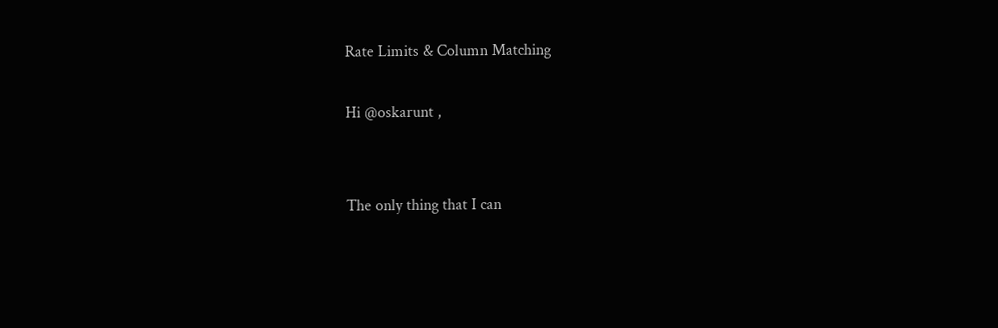Rate Limits & Column Matching

Hi @oskarunt ,


The only thing that I can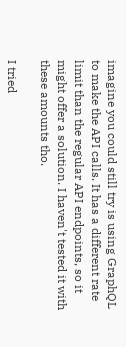imagine you could still try is using GraphQL to make the API calls. It has a different rate limit than the regular API endpoints, so it might offer a solution. I haven't tested it with these amounts tho.

I tried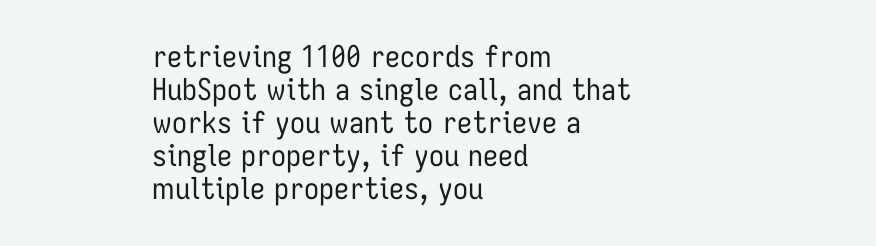retrieving 1100 records from HubSpot with a single call, and that works if you want to retrieve a single property, if you need multiple properties, you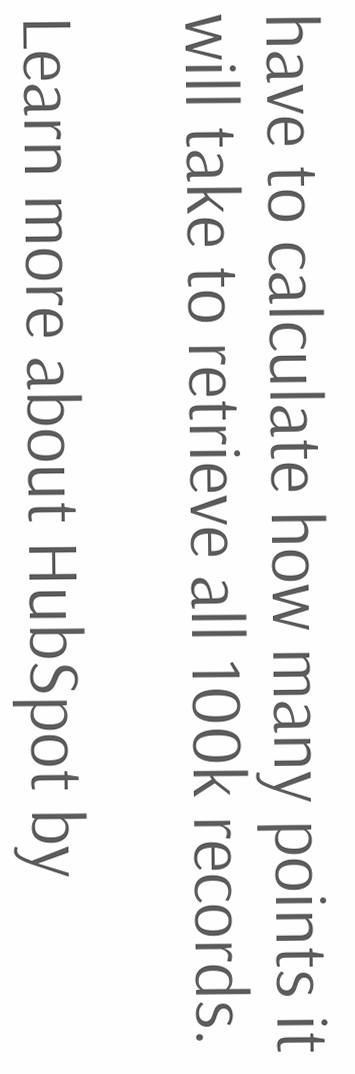have to calculate how many points it will take to retrieve all 100k records.

Learn more about HubSpot by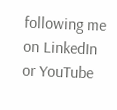following me on LinkedIn or YouTube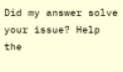Did my answer solve your issue? Help the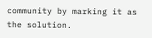community by marking it as the solution.